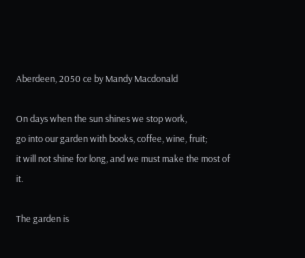Aberdeen, 2050 ce by Mandy Macdonald

On days when the sun shines we stop work,
go into our garden with books, coffee, wine, fruit;
it will not shine for long, and we must make the most of it.

The garden is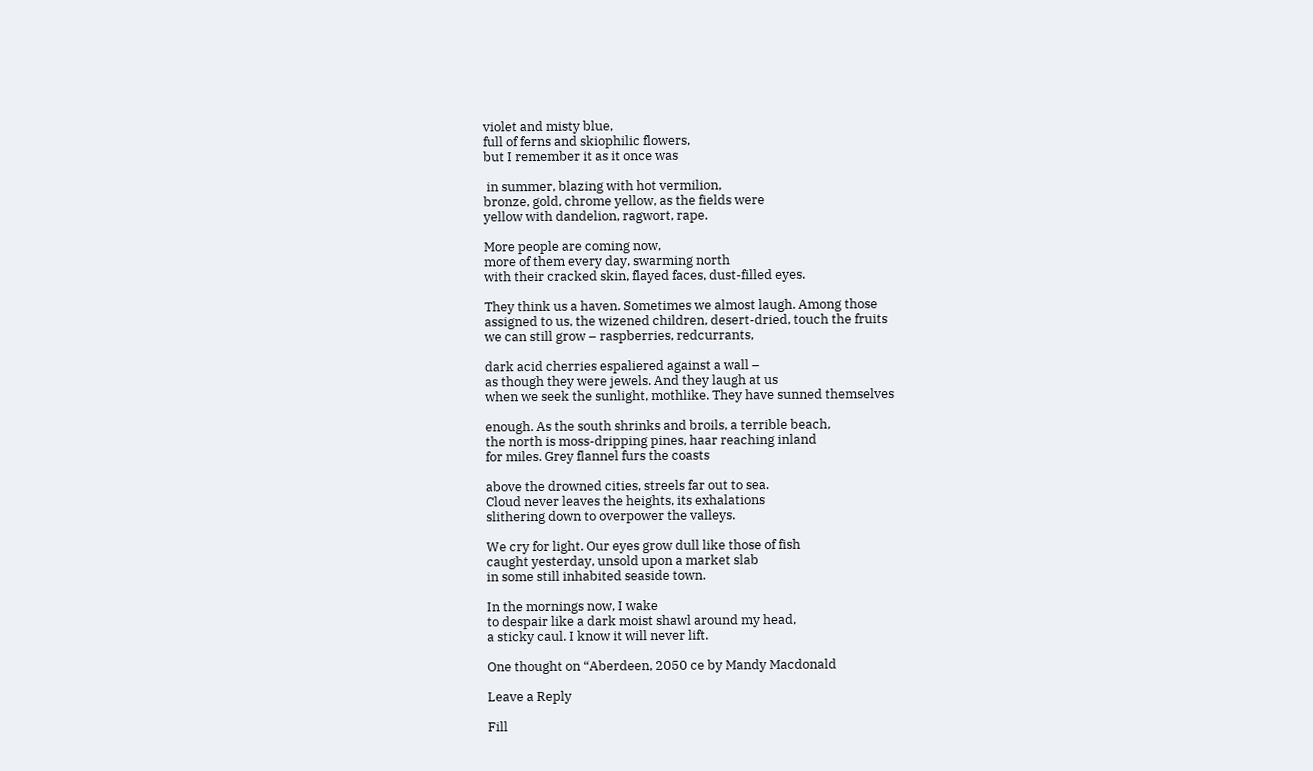violet and misty blue,
full of ferns and skiophilic flowers,
but I remember it as it once was

 in summer, blazing with hot vermilion,
bronze, gold, chrome yellow, as the fields were
yellow with dandelion, ragwort, rape.

More people are coming now,
more of them every day, swarming north
with their cracked skin, flayed faces, dust-filled eyes.

They think us a haven. Sometimes we almost laugh. Among those
assigned to us, the wizened children, desert-dried, touch the fruits
we can still grow – raspberries, redcurrants,

dark acid cherries espaliered against a wall –
as though they were jewels. And they laugh at us
when we seek the sunlight, mothlike. They have sunned themselves

enough. As the south shrinks and broils, a terrible beach,
the north is moss-dripping pines, haar reaching inland
for miles. Grey flannel furs the coasts

above the drowned cities, streels far out to sea.
Cloud never leaves the heights, its exhalations
slithering down to overpower the valleys.

We cry for light. Our eyes grow dull like those of fish
caught yesterday, unsold upon a market slab
in some still inhabited seaside town.

In the mornings now, I wake
to despair like a dark moist shawl around my head,
a sticky caul. I know it will never lift.

One thought on “Aberdeen, 2050 ce by Mandy Macdonald

Leave a Reply

Fill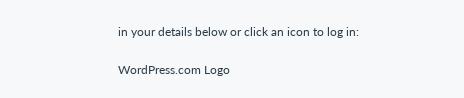in your details below or click an icon to log in:

WordPress.com Logo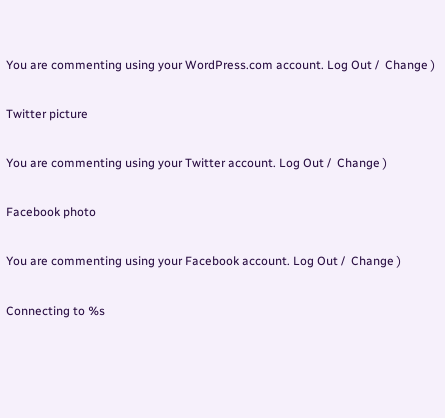You are commenting using your WordPress.com account. Log Out /  Change )

Twitter picture

You are commenting using your Twitter account. Log Out /  Change )

Facebook photo

You are commenting using your Facebook account. Log Out /  Change )

Connecting to %s